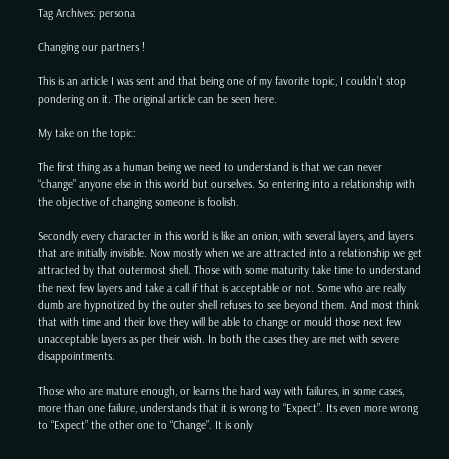Tag Archives: persona

Changing our partners !

This is an article I was sent and that being one of my favorite topic, I couldn’t stop pondering on it. The original article can be seen here.

My take on the topic:

The first thing as a human being we need to understand is that we can never “change” anyone else in this world but ourselves. So entering into a relationship with the objective of changing someone is foolish.

Secondly every character in this world is like an onion, with several layers, and layers that are initially invisible. Now mostly when we are attracted into a relationship we get attracted by that outermost shell. Those with some maturity take time to understand the next few layers and take a call if that is acceptable or not. Some who are really dumb are hypnotized by the outer shell refuses to see beyond them. And most think that with time and their love they will be able to change or mould those next few unacceptable layers as per their wish. In both the cases they are met with severe disappointments.

Those who are mature enough, or learns the hard way with failures, in some cases, more than one failure, understands that it is wrong to “Expect”. Its even more wrong to “Expect” the other one to “Change”. It is only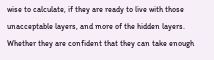wise to calculate, if they are ready to live with those unacceptable layers, and more of the hidden layers. Whether they are confident that they can take enough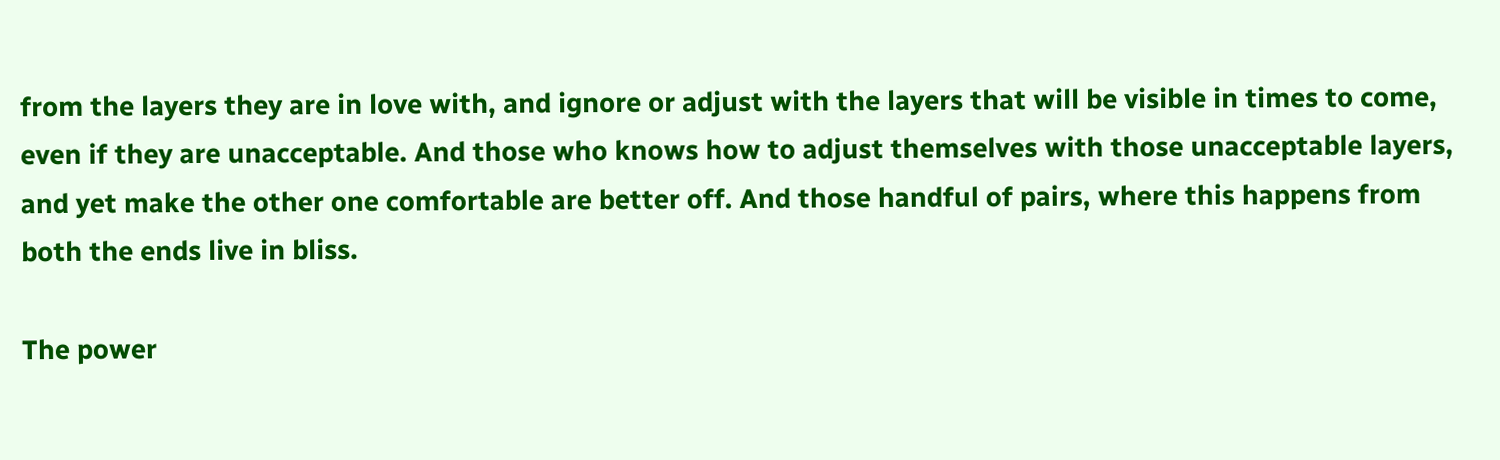from the layers they are in love with, and ignore or adjust with the layers that will be visible in times to come, even if they are unacceptable. And those who knows how to adjust themselves with those unacceptable layers, and yet make the other one comfortable are better off. And those handful of pairs, where this happens from both the ends live in bliss.

The power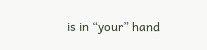is in “your” hand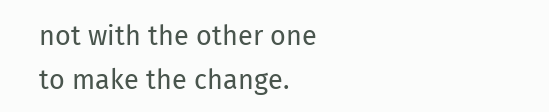not with the other one to make the change.